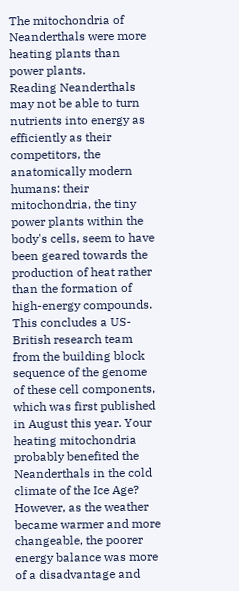The mitochondria of Neanderthals were more heating plants than power plants.
Reading Neanderthals may not be able to turn nutrients into energy as efficiently as their competitors, the anatomically modern humans: their mitochondria, the tiny power plants within the body's cells, seem to have been geared towards the production of heat rather than the formation of high-energy compounds. This concludes a US-British research team from the building block sequence of the genome of these cell components, which was first published in August this year. Your heating mitochondria probably benefited the Neanderthals in the cold climate of the Ice Age? However, as the weather became warmer and more changeable, the poorer energy balance was more of a disadvantage and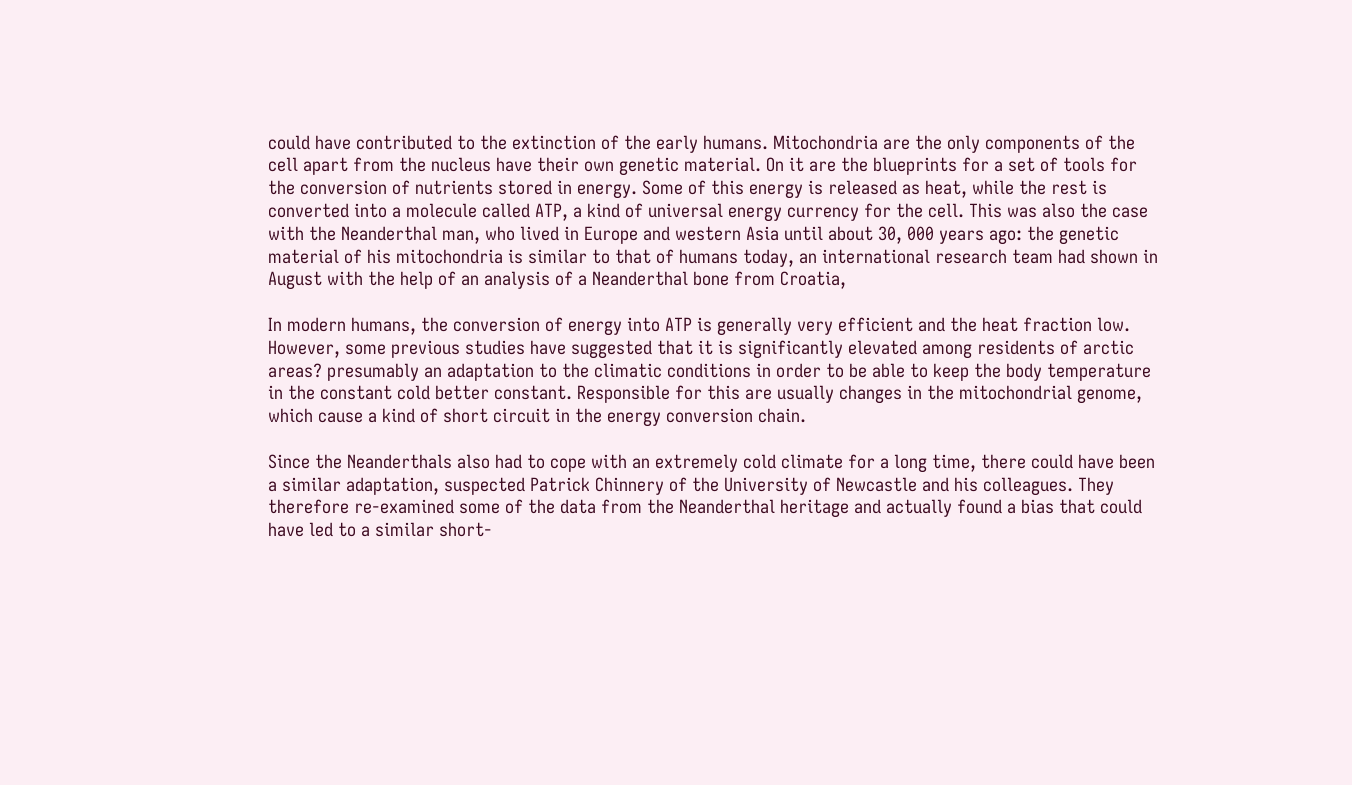could have contributed to the extinction of the early humans. Mitochondria are the only components of the cell apart from the nucleus have their own genetic material. On it are the blueprints for a set of tools for the conversion of nutrients stored in energy. Some of this energy is released as heat, while the rest is converted into a molecule called ATP, a kind of universal energy currency for the cell. This was also the case with the Neanderthal man, who lived in Europe and western Asia until about 30, 000 years ago: the genetic material of his mitochondria is similar to that of humans today, an international research team had shown in August with the help of an analysis of a Neanderthal bone from Croatia,

In modern humans, the conversion of energy into ATP is generally very efficient and the heat fraction low. However, some previous studies have suggested that it is significantly elevated among residents of arctic areas? presumably an adaptation to the climatic conditions in order to be able to keep the body temperature in the constant cold better constant. Responsible for this are usually changes in the mitochondrial genome, which cause a kind of short circuit in the energy conversion chain.

Since the Neanderthals also had to cope with an extremely cold climate for a long time, there could have been a similar adaptation, suspected Patrick Chinnery of the University of Newcastle and his colleagues. They therefore re-examined some of the data from the Neanderthal heritage and actually found a bias that could have led to a similar short-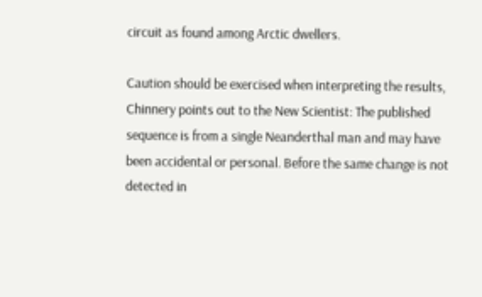circuit as found among Arctic dwellers.

Caution should be exercised when interpreting the results, Chinnery points out to the New Scientist: The published sequence is from a single Neanderthal man and may have been accidental or personal. Before the same change is not detected in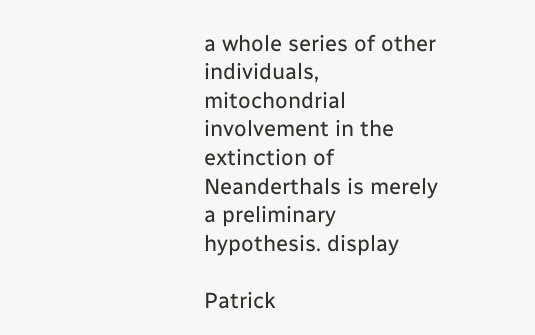a whole series of other individuals, mitochondrial involvement in the extinction of Neanderthals is merely a preliminary hypothesis. display

Patrick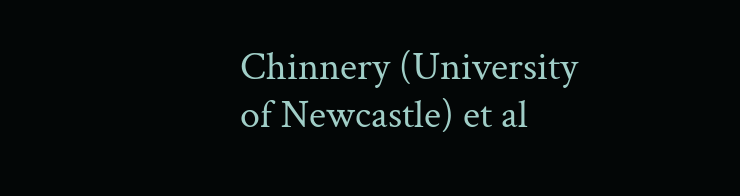Chinnery (University of Newcastle) et al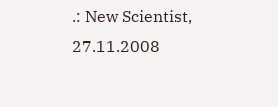.: New Scientist, 27.11.2008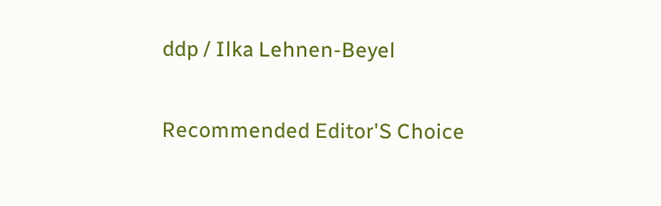ddp / Ilka Lehnen-Beyel


Recommended Editor'S Choice